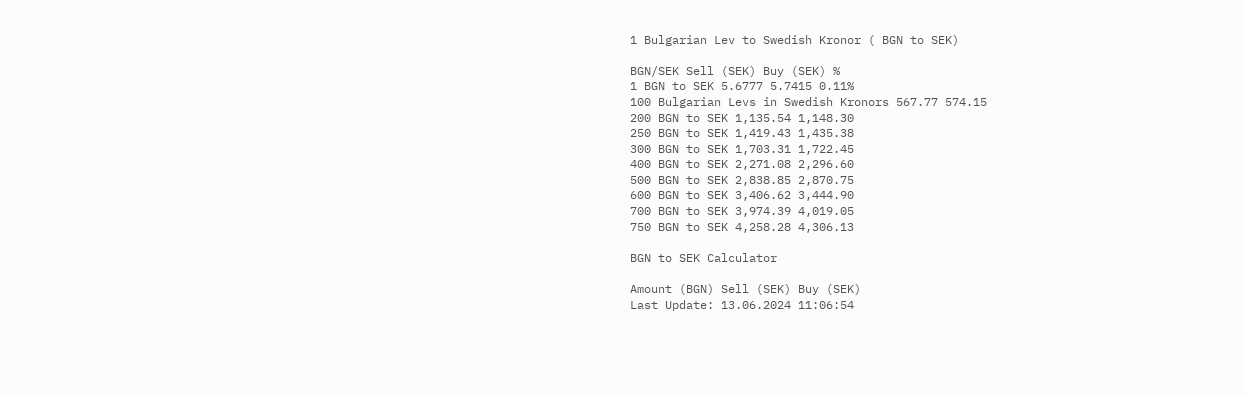1 Bulgarian Lev to Swedish Kronor ( BGN to SEK)

BGN/SEK Sell (SEK) Buy (SEK) %
1 BGN to SEK 5.6777 5.7415 0.11%
100 Bulgarian Levs in Swedish Kronors 567.77 574.15
200 BGN to SEK 1,135.54 1,148.30
250 BGN to SEK 1,419.43 1,435.38
300 BGN to SEK 1,703.31 1,722.45
400 BGN to SEK 2,271.08 2,296.60
500 BGN to SEK 2,838.85 2,870.75
600 BGN to SEK 3,406.62 3,444.90
700 BGN to SEK 3,974.39 4,019.05
750 BGN to SEK 4,258.28 4,306.13

BGN to SEK Calculator

Amount (BGN) Sell (SEK) Buy (SEK)
Last Update: 13.06.2024 11:06:54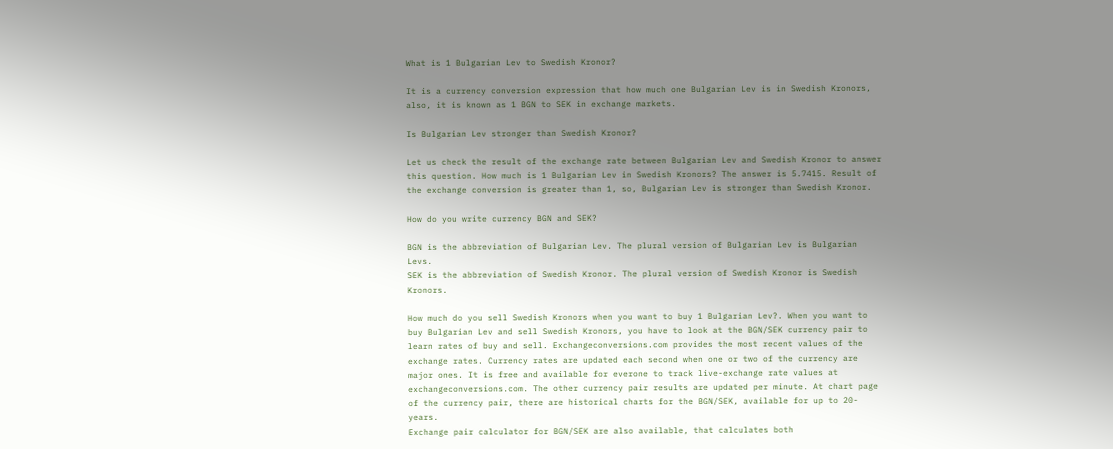What is 1 Bulgarian Lev to Swedish Kronor?

It is a currency conversion expression that how much one Bulgarian Lev is in Swedish Kronors, also, it is known as 1 BGN to SEK in exchange markets.

Is Bulgarian Lev stronger than Swedish Kronor?

Let us check the result of the exchange rate between Bulgarian Lev and Swedish Kronor to answer this question. How much is 1 Bulgarian Lev in Swedish Kronors? The answer is 5.7415. Result of the exchange conversion is greater than 1, so, Bulgarian Lev is stronger than Swedish Kronor.

How do you write currency BGN and SEK?

BGN is the abbreviation of Bulgarian Lev. The plural version of Bulgarian Lev is Bulgarian Levs.
SEK is the abbreviation of Swedish Kronor. The plural version of Swedish Kronor is Swedish Kronors.

How much do you sell Swedish Kronors when you want to buy 1 Bulgarian Lev?. When you want to buy Bulgarian Lev and sell Swedish Kronors, you have to look at the BGN/SEK currency pair to learn rates of buy and sell. Exchangeconversions.com provides the most recent values of the exchange rates. Currency rates are updated each second when one or two of the currency are major ones. It is free and available for everone to track live-exchange rate values at exchangeconversions.com. The other currency pair results are updated per minute. At chart page of the currency pair, there are historical charts for the BGN/SEK, available for up to 20-years.
Exchange pair calculator for BGN/SEK are also available, that calculates both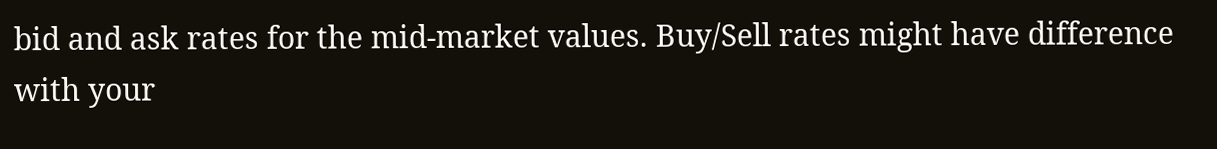bid and ask rates for the mid-market values. Buy/Sell rates might have difference with your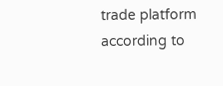trade platform according to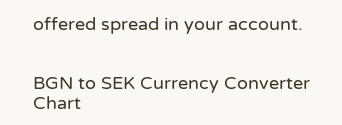offered spread in your account.


BGN to SEK Currency Converter Chart